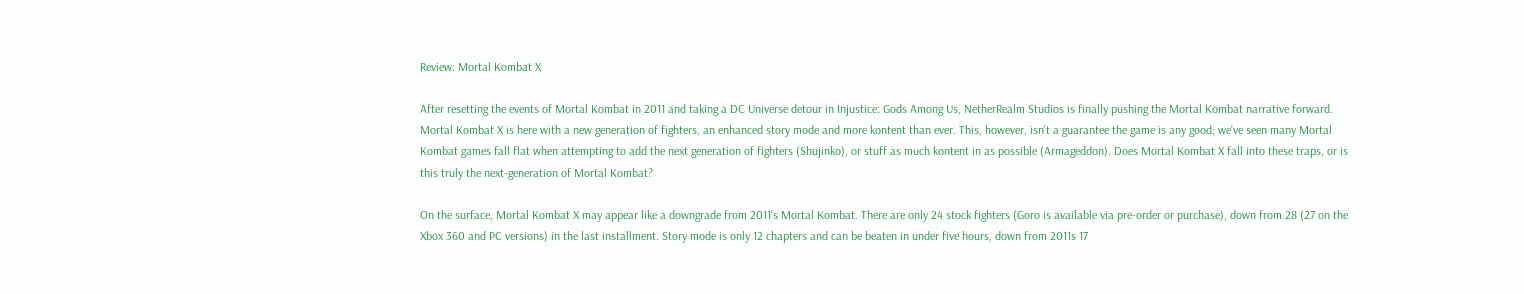Review: Mortal Kombat X

After resetting the events of Mortal Kombat in 2011 and taking a DC Universe detour in Injustice: Gods Among Us, NetherRealm Studios is finally pushing the Mortal Kombat narrative forward. Mortal Kombat X is here with a new generation of fighters, an enhanced story mode and more kontent than ever. This, however, isn’t a guarantee the game is any good; we’ve seen many Mortal Kombat games fall flat when attempting to add the next generation of fighters (Shujinko), or stuff as much kontent in as possible (Armageddon). Does Mortal Kombat X fall into these traps, or is this truly the next-generation of Mortal Kombat?

On the surface, Mortal Kombat X may appear like a downgrade from 2011’s Mortal Kombat. There are only 24 stock fighters (Goro is available via pre-order or purchase), down from 28 (27 on the Xbox 360 and PC versions) in the last installment. Story mode is only 12 chapters and can be beaten in under five hours, down from 2011s 17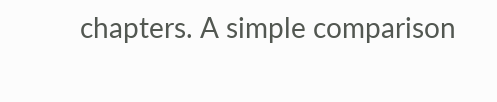chapters. A simple comparison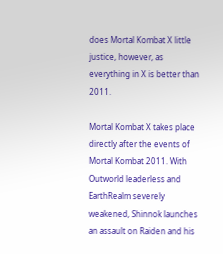does Mortal Kombat X little justice, however, as everything in X is better than 2011.

Mortal Kombat X takes place directly after the events of Mortal Kombat 2011. With Outworld leaderless and EarthRealm severely weakened, Shinnok launches an assault on Raiden and his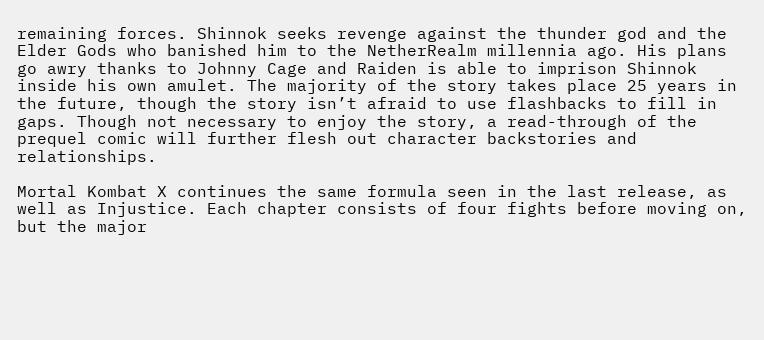remaining forces. Shinnok seeks revenge against the thunder god and the Elder Gods who banished him to the NetherRealm millennia ago. His plans go awry thanks to Johnny Cage and Raiden is able to imprison Shinnok inside his own amulet. The majority of the story takes place 25 years in the future, though the story isn’t afraid to use flashbacks to fill in gaps. Though not necessary to enjoy the story, a read-through of the prequel comic will further flesh out character backstories and relationships.

Mortal Kombat X continues the same formula seen in the last release, as well as Injustice. Each chapter consists of four fights before moving on, but the major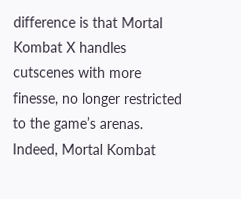difference is that Mortal Kombat X handles cutscenes with more finesse, no longer restricted to the game’s arenas. Indeed, Mortal Kombat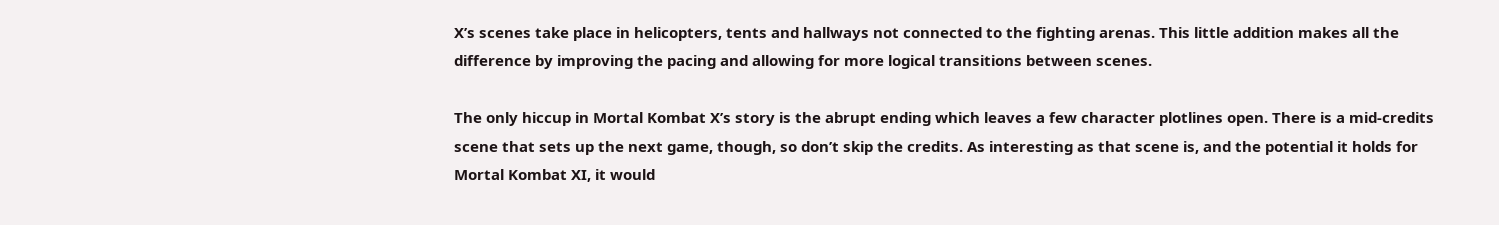X’s scenes take place in helicopters, tents and hallways not connected to the fighting arenas. This little addition makes all the difference by improving the pacing and allowing for more logical transitions between scenes.

The only hiccup in Mortal Kombat X’s story is the abrupt ending which leaves a few character plotlines open. There is a mid-credits scene that sets up the next game, though, so don’t skip the credits. As interesting as that scene is, and the potential it holds for Mortal Kombat XI, it would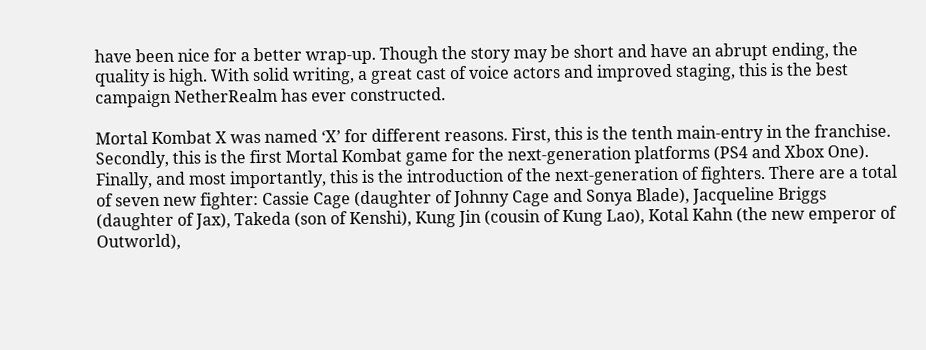have been nice for a better wrap-up. Though the story may be short and have an abrupt ending, the quality is high. With solid writing, a great cast of voice actors and improved staging, this is the best campaign NetherRealm has ever constructed.

Mortal Kombat X was named ‘X’ for different reasons. First, this is the tenth main-entry in the franchise. Secondly, this is the first Mortal Kombat game for the next-generation platforms (PS4 and Xbox One). Finally, and most importantly, this is the introduction of the next-generation of fighters. There are a total of seven new fighter: Cassie Cage (daughter of Johnny Cage and Sonya Blade), Jacqueline Briggs (daughter of Jax), Takeda (son of Kenshi), Kung Jin (cousin of Kung Lao), Kotal Kahn (the new emperor of Outworld),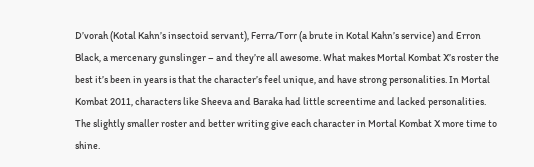D’vorah (Kotal Kahn’s insectoid servant), Ferra/Torr (a brute in Kotal Kahn’s service) and Erron Black, a mercenary gunslinger – and they’re all awesome. What makes Mortal Kombat X’s roster the best it’s been in years is that the character’s feel unique, and have strong personalities. In Mortal Kombat 2011, characters like Sheeva and Baraka had little screentime and lacked personalities. The slightly smaller roster and better writing give each character in Mortal Kombat X more time to shine.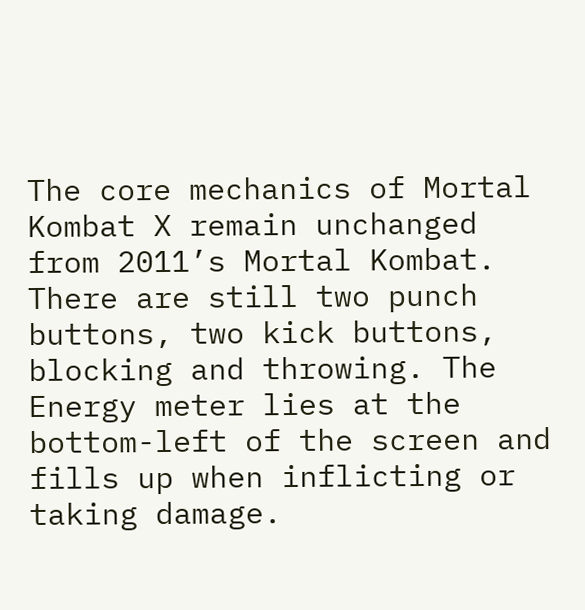The core mechanics of Mortal Kombat X remain unchanged from 2011’s Mortal Kombat. There are still two punch buttons, two kick buttons, blocking and throwing. The Energy meter lies at the bottom-left of the screen and fills up when inflicting or taking damage.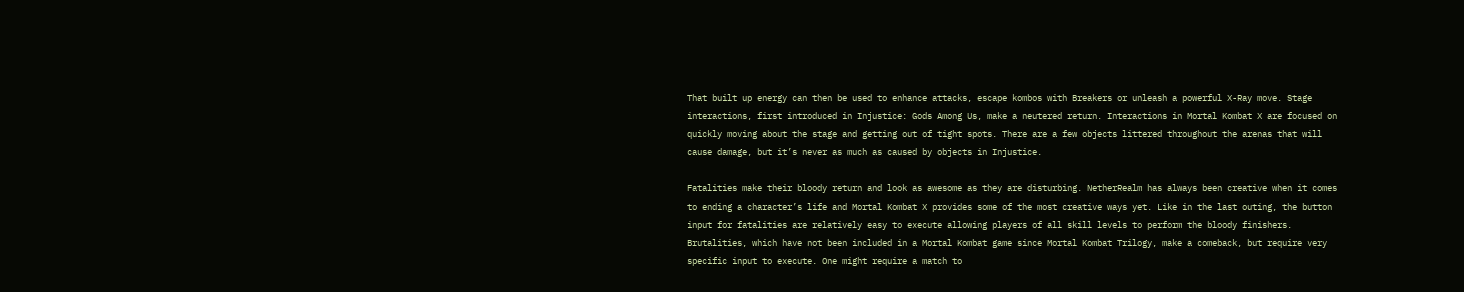That built up energy can then be used to enhance attacks, escape kombos with Breakers or unleash a powerful X-Ray move. Stage interactions, first introduced in Injustice: Gods Among Us, make a neutered return. Interactions in Mortal Kombat X are focused on quickly moving about the stage and getting out of tight spots. There are a few objects littered throughout the arenas that will cause damage, but it’s never as much as caused by objects in Injustice.

Fatalities make their bloody return and look as awesome as they are disturbing. NetherRealm has always been creative when it comes to ending a character’s life and Mortal Kombat X provides some of the most creative ways yet. Like in the last outing, the button input for fatalities are relatively easy to execute allowing players of all skill levels to perform the bloody finishers. Brutalities, which have not been included in a Mortal Kombat game since Mortal Kombat Trilogy, make a comeback, but require very specific input to execute. One might require a match to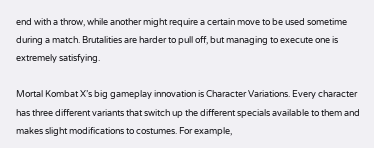end with a throw, while another might require a certain move to be used sometime during a match. Brutalities are harder to pull off, but managing to execute one is extremely satisfying.

Mortal Kombat X’s big gameplay innovation is Character Variations. Every character has three different variants that switch up the different specials available to them and makes slight modifications to costumes. For example,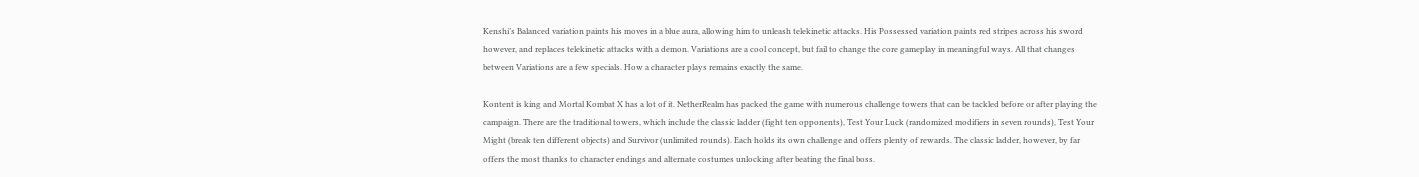Kenshi’s Balanced variation paints his moves in a blue aura, allowing him to unleash telekinetic attacks. His Possessed variation paints red stripes across his sword however, and replaces telekinetic attacks with a demon. Variations are a cool concept, but fail to change the core gameplay in meaningful ways. All that changes between Variations are a few specials. How a character plays remains exactly the same.

Kontent is king and Mortal Kombat X has a lot of it. NetherRealm has packed the game with numerous challenge towers that can be tackled before or after playing the campaign. There are the traditional towers, which include the classic ladder (fight ten opponents), Test Your Luck (randomized modifiers in seven rounds), Test Your Might (break ten different objects) and Survivor (unlimited rounds). Each holds its own challenge and offers plenty of rewards. The classic ladder, however, by far offers the most thanks to character endings and alternate costumes unlocking after beating the final boss.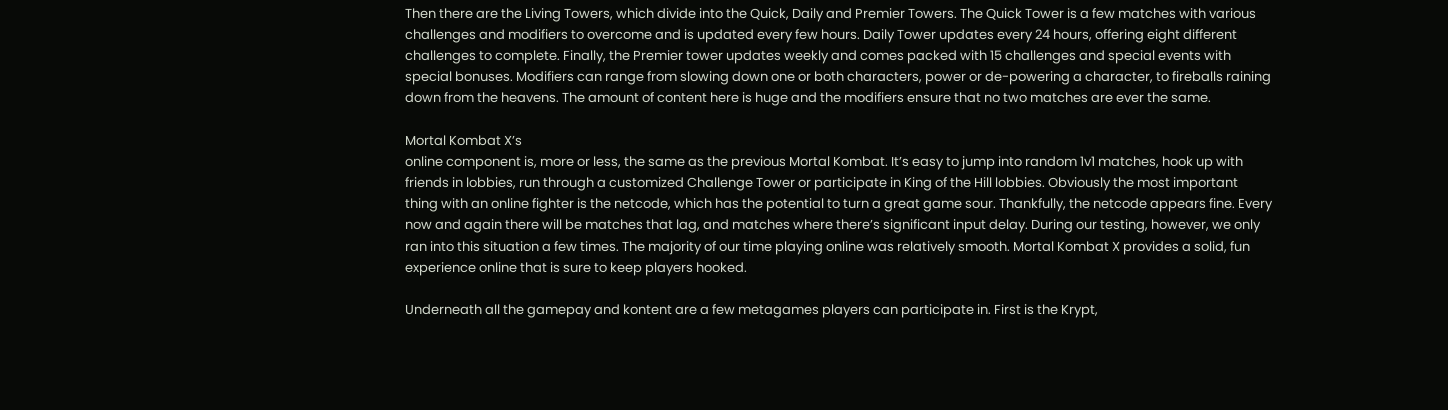Then there are the Living Towers, which divide into the Quick, Daily and Premier Towers. The Quick Tower is a few matches with various challenges and modifiers to overcome and is updated every few hours. Daily Tower updates every 24 hours, offering eight different challenges to complete. Finally, the Premier tower updates weekly and comes packed with 15 challenges and special events with special bonuses. Modifiers can range from slowing down one or both characters, power or de-powering a character, to fireballs raining down from the heavens. The amount of content here is huge and the modifiers ensure that no two matches are ever the same.

Mortal Kombat X’s
online component is, more or less, the same as the previous Mortal Kombat. It’s easy to jump into random 1v1 matches, hook up with friends in lobbies, run through a customized Challenge Tower or participate in King of the Hill lobbies. Obviously the most important thing with an online fighter is the netcode, which has the potential to turn a great game sour. Thankfully, the netcode appears fine. Every now and again there will be matches that lag, and matches where there’s significant input delay. During our testing, however, we only ran into this situation a few times. The majority of our time playing online was relatively smooth. Mortal Kombat X provides a solid, fun experience online that is sure to keep players hooked.

Underneath all the gamepay and kontent are a few metagames players can participate in. First is the Krypt,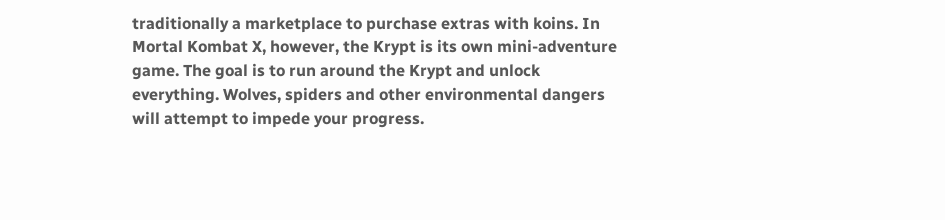traditionally a marketplace to purchase extras with koins. In Mortal Kombat X, however, the Krypt is its own mini-adventure game. The goal is to run around the Krypt and unlock everything. Wolves, spiders and other environmental dangers will attempt to impede your progress.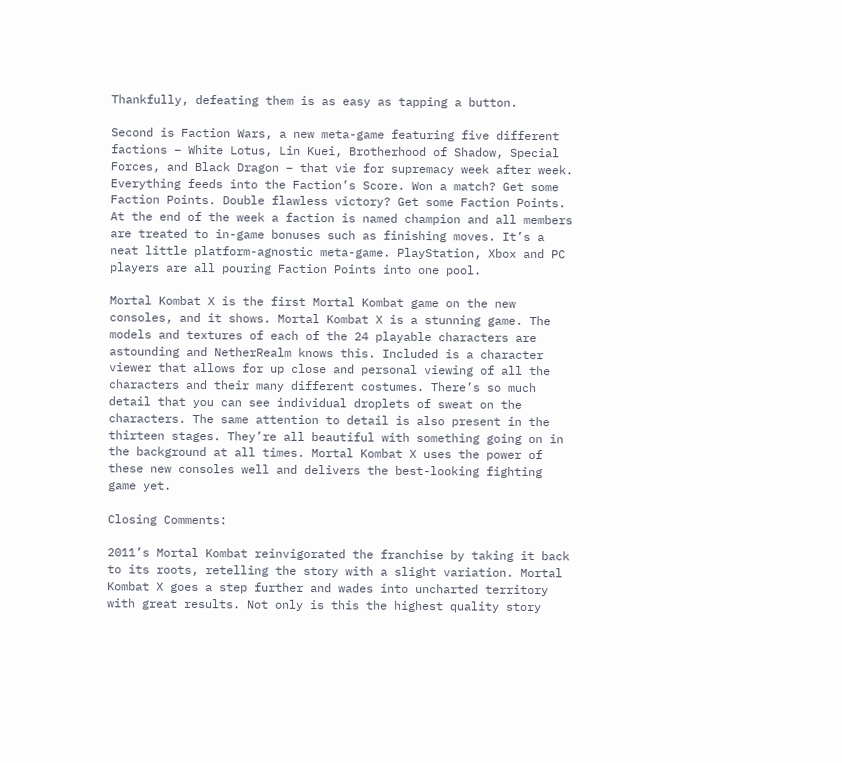Thankfully, defeating them is as easy as tapping a button.

Second is Faction Wars, a new meta-game featuring five different factions – White Lotus, Lin Kuei, Brotherhood of Shadow, Special Forces, and Black Dragon – that vie for supremacy week after week. Everything feeds into the Faction’s Score. Won a match? Get some Faction Points. Double flawless victory? Get some Faction Points. At the end of the week a faction is named champion and all members are treated to in-game bonuses such as finishing moves. It’s a neat little platform-agnostic meta-game. PlayStation, Xbox and PC players are all pouring Faction Points into one pool.

Mortal Kombat X is the first Mortal Kombat game on the new consoles, and it shows. Mortal Kombat X is a stunning game. The models and textures of each of the 24 playable characters are astounding and NetherRealm knows this. Included is a character viewer that allows for up close and personal viewing of all the characters and their many different costumes. There’s so much detail that you can see individual droplets of sweat on the characters. The same attention to detail is also present in the thirteen stages. They’re all beautiful with something going on in the background at all times. Mortal Kombat X uses the power of these new consoles well and delivers the best-looking fighting game yet.

Closing Comments:

2011’s Mortal Kombat reinvigorated the franchise by taking it back to its roots, retelling the story with a slight variation. Mortal Kombat X goes a step further and wades into uncharted territory with great results. Not only is this the highest quality story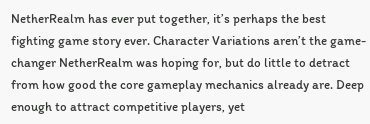NetherRealm has ever put together, it’s perhaps the best fighting game story ever. Character Variations aren’t the game-changer NetherRealm was hoping for, but do little to detract from how good the core gameplay mechanics already are. Deep enough to attract competitive players, yet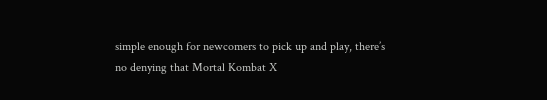simple enough for newcomers to pick up and play, there’s no denying that Mortal Kombat X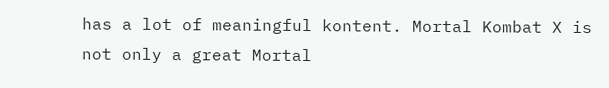has a lot of meaningful kontent. Mortal Kombat X is not only a great Mortal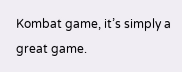Kombat game, it’s simply a great game.